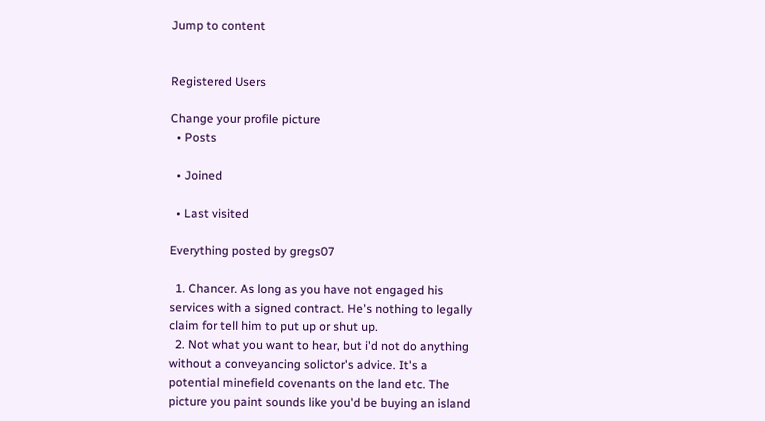Jump to content


Registered Users

Change your profile picture
  • Posts

  • Joined

  • Last visited

Everything posted by gregs07

  1. Chancer. As long as you have not engaged his services with a signed contract. He's nothing to legally claim for tell him to put up or shut up.
  2. Not what you want to hear, but i'd not do anything without a conveyancing solictor's advice. It's a potential minefield covenants on the land etc. The picture you paint sounds like you'd be buying an island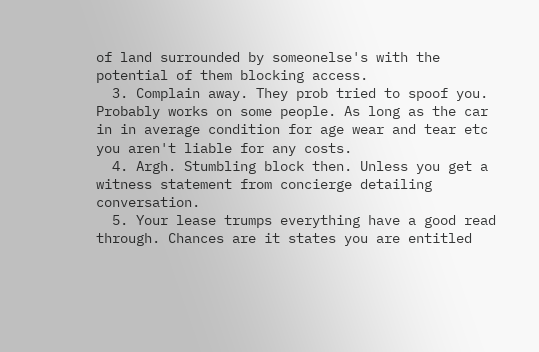of land surrounded by someonelse's with the potential of them blocking access.
  3. Complain away. They prob tried to spoof you. Probably works on some people. As long as the car in in average condition for age wear and tear etc you aren't liable for any costs.
  4. Argh. Stumbling block then. Unless you get a witness statement from concierge detailing conversation.
  5. Your lease trumps everything have a good read through. Chances are it states you are entitled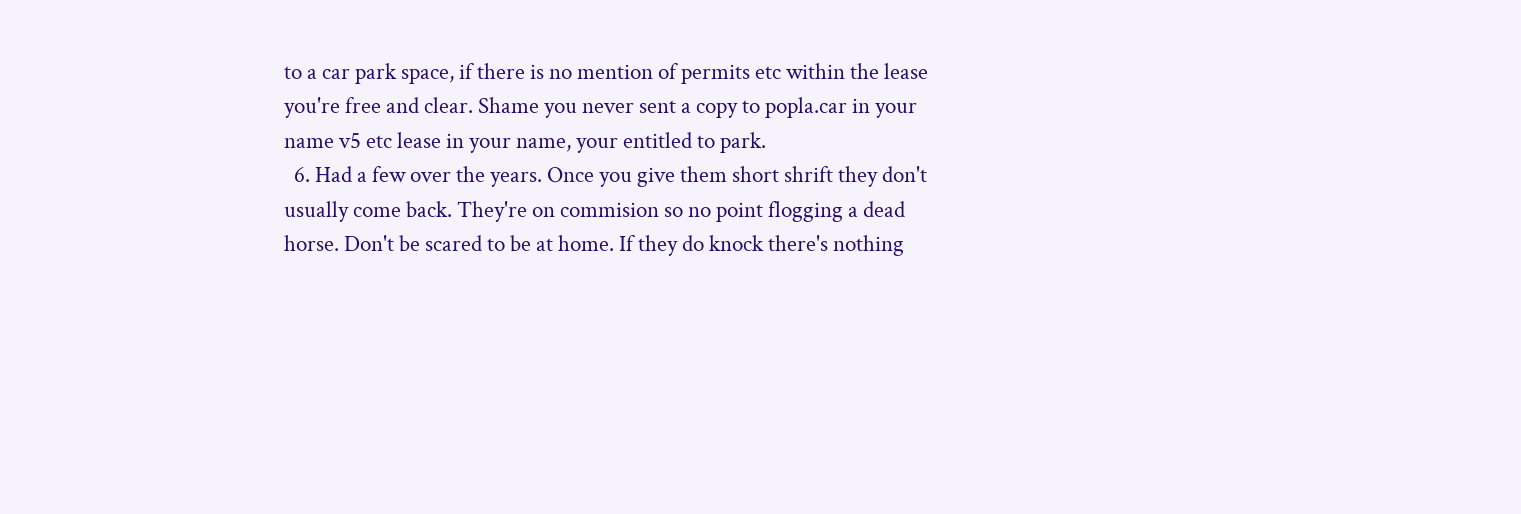to a car park space, if there is no mention of permits etc within the lease you're free and clear. Shame you never sent a copy to popla.car in your name v5 etc lease in your name, your entitled to park.
  6. Had a few over the years. Once you give them short shrift they don't usually come back. They're on commision so no point flogging a dead horse. Don't be scared to be at home. If they do knock there's nothing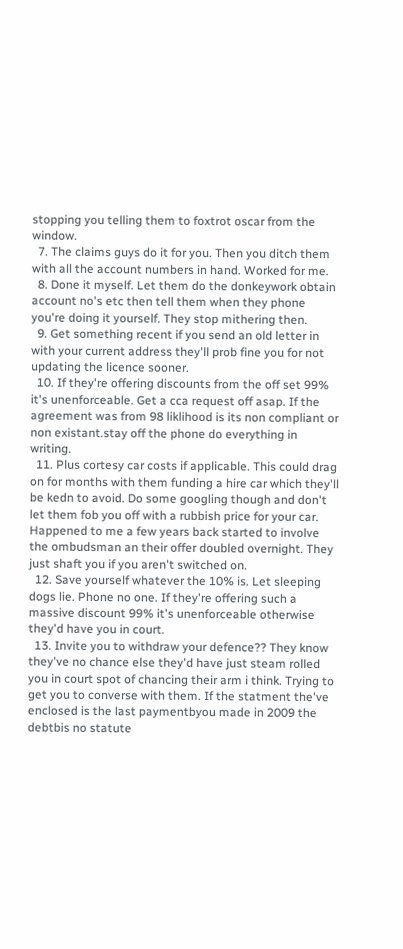stopping you telling them to foxtrot oscar from the window.
  7. The claims guys do it for you. Then you ditch them with all the account numbers in hand. Worked for me.
  8. Done it myself. Let them do the donkeywork obtain account no's etc then tell them when they phone you're doing it yourself. They stop mithering then.
  9. Get something recent if you send an old letter in with your current address they'll prob fine you for not updating the licence sooner.
  10. If they're offering discounts from the off set 99% it's unenforceable. Get a cca request off asap. If the agreement was from 98 liklihood is its non compliant or non existant.stay off the phone do everything in writing.
  11. Plus cortesy car costs if applicable. This could drag on for months with them funding a hire car which they'll be kedn to avoid. Do some googling though and don't let them fob you off with a rubbish price for your car. Happened to me a few years back started to involve the ombudsman an their offer doubled overnight. They just shaft you if you aren't switched on.
  12. Save yourself whatever the 10% is. Let sleeping dogs lie. Phone no one. If they're offering such a massive discount 99% it's unenforceable otherwise they'd have you in court.
  13. Invite you to withdraw your defence?? They know they've no chance else they'd have just steam rolled you in court spot of chancing their arm i think. Trying to get you to converse with them. If the statment the've enclosed is the last paymentbyou made in 2009 the debtbis no statute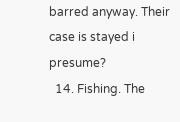barred anyway. Their case is stayed i presume?
  14. Fishing. The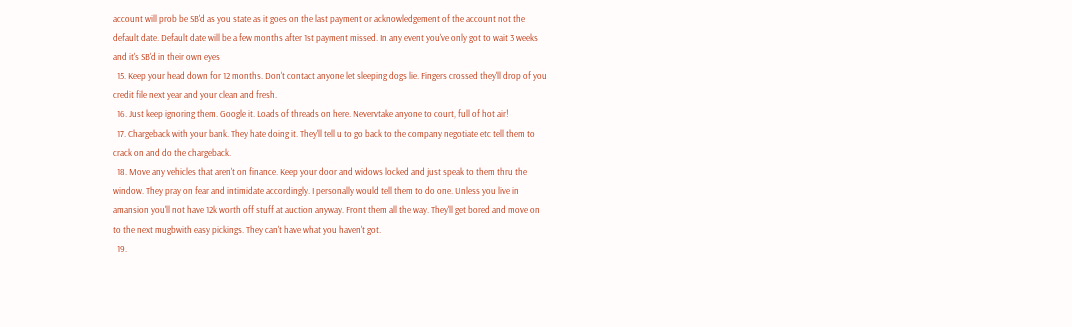account will prob be SB'd as you state as it goes on the last payment or acknowledgement of the account not the default date. Default date will be a few months after 1st payment missed. In any event you've only got to wait 3 weeks and it's SB'd in their own eyes
  15. Keep your head down for 12 months. Don't contact anyone let sleeping dogs lie. Fingers crossed they'll drop of you credit file next year and your clean and fresh.
  16. Just keep ignoring them. Google it. Loads of threads on here. Nevervtake anyone to court, full of hot air!
  17. Chargeback with your bank. They hate doing it. They'll tell u to go back to the company negotiate etc tell them to crack on and do the chargeback.
  18. Move any vehicles that aren't on finance. Keep your door and widows locked and just speak to them thru the window. They pray on fear and intimidate accordingly. I personally would tell them to do one. Unless you live in amansion you'll not have 12k worth off stuff at auction anyway. Front them all the way. They'll get bored and move on to the next mugbwith easy pickings. They can't have what you haven't got.
  19.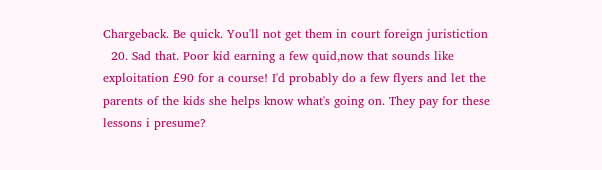Chargeback. Be quick. You'll not get them in court foreign juristiction
  20. Sad that. Poor kid earning a few quid,now that sounds like exploitation £90 for a course! I'd probably do a few flyers and let the parents of the kids she helps know what's going on. They pay for these lessons i presume?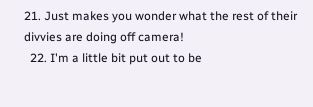21. Just makes you wonder what the rest of their divvies are doing off camera!
  22. I'm a little bit put out to be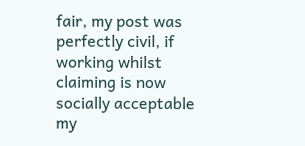fair, my post was perfectly civil, if working whilst claiming is now socially acceptable my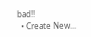bad!!
  • Create New...